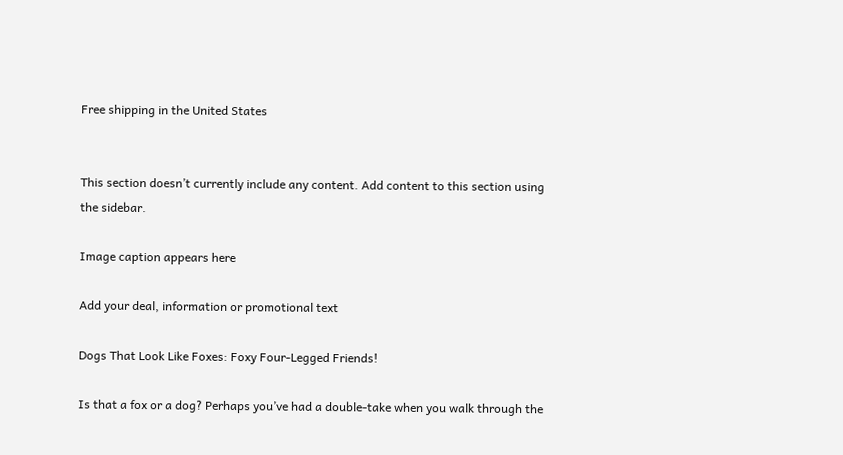Free shipping in the United States


This section doesn’t currently include any content. Add content to this section using the sidebar.

Image caption appears here

Add your deal, information or promotional text

Dogs That Look Like Foxes: Foxy Four-Legged Friends!

Is that a fox or a dog? Perhaps you’ve had a double-take when you walk through the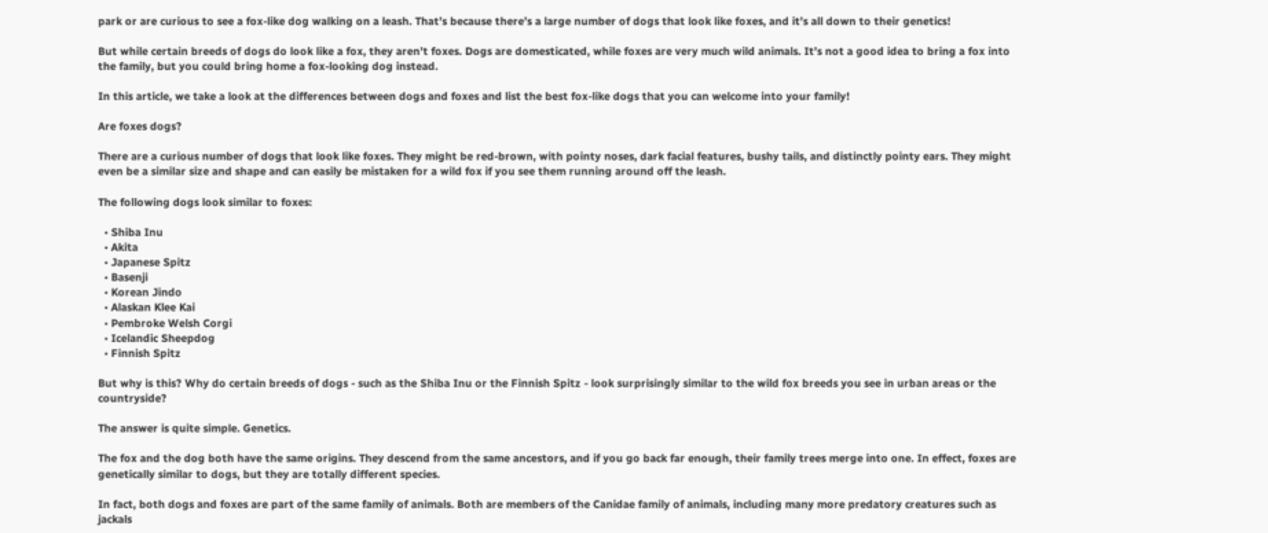park or are curious to see a fox-like dog walking on a leash. That’s because there’s a large number of dogs that look like foxes, and it’s all down to their genetics!

But while certain breeds of dogs do look like a fox, they aren’t foxes. Dogs are domesticated, while foxes are very much wild animals. It’s not a good idea to bring a fox into the family, but you could bring home a fox-looking dog instead.

In this article, we take a look at the differences between dogs and foxes and list the best fox-like dogs that you can welcome into your family!

Are foxes dogs?

There are a curious number of dogs that look like foxes. They might be red-brown, with pointy noses, dark facial features, bushy tails, and distinctly pointy ears. They might even be a similar size and shape and can easily be mistaken for a wild fox if you see them running around off the leash.

The following dogs look similar to foxes:

  • Shiba Inu
  • Akita
  • Japanese Spitz
  • Basenji
  • Korean Jindo
  • Alaskan Klee Kai
  • Pembroke Welsh Corgi
  • Icelandic Sheepdog
  • Finnish Spitz

But why is this? Why do certain breeds of dogs - such as the Shiba Inu or the Finnish Spitz - look surprisingly similar to the wild fox breeds you see in urban areas or the countryside?

The answer is quite simple. Genetics.

The fox and the dog both have the same origins. They descend from the same ancestors, and if you go back far enough, their family trees merge into one. In effect, foxes are genetically similar to dogs, but they are totally different species.

In fact, both dogs and foxes are part of the same family of animals. Both are members of the Canidae family of animals, including many more predatory creatures such as jackals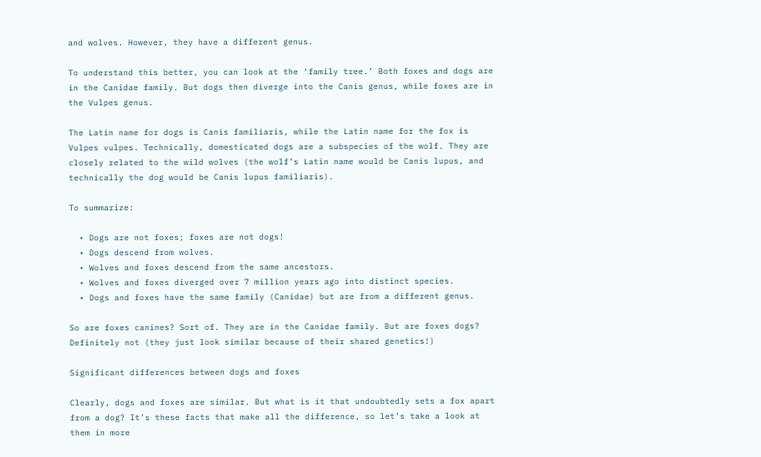and wolves. However, they have a different genus.

To understand this better, you can look at the ‘family tree.’ Both foxes and dogs are in the Canidae family. But dogs then diverge into the Canis genus, while foxes are in the Vulpes genus.

The Latin name for dogs is Canis familiaris, while the Latin name for the fox is Vulpes vulpes. Technically, domesticated dogs are a subspecies of the wolf. They are closely related to the wild wolves (the wolf’s Latin name would be Canis lupus, and technically the dog would be Canis lupus familiaris).

To summarize:

  • Dogs are not foxes; foxes are not dogs!
  • Dogs descend from wolves.
  • Wolves and foxes descend from the same ancestors.
  • Wolves and foxes diverged over 7 million years ago into distinct species.
  • Dogs and foxes have the same family (Canidae) but are from a different genus.

So are foxes canines? Sort of. They are in the Canidae family. But are foxes dogs? Definitely not (they just look similar because of their shared genetics!)

Significant differences between dogs and foxes

Clearly, dogs and foxes are similar. But what is it that undoubtedly sets a fox apart from a dog? It’s these facts that make all the difference, so let’s take a look at them in more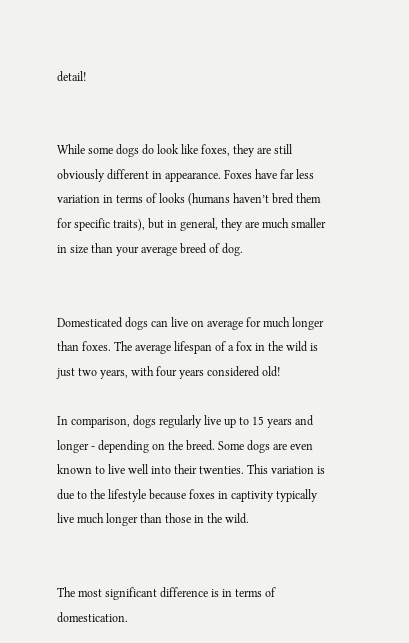detail!


While some dogs do look like foxes, they are still obviously different in appearance. Foxes have far less variation in terms of looks (humans haven’t bred them for specific traits), but in general, they are much smaller in size than your average breed of dog.


Domesticated dogs can live on average for much longer than foxes. The average lifespan of a fox in the wild is just two years, with four years considered old!

In comparison, dogs regularly live up to 15 years and longer - depending on the breed. Some dogs are even known to live well into their twenties. This variation is due to the lifestyle because foxes in captivity typically live much longer than those in the wild.


The most significant difference is in terms of domestication.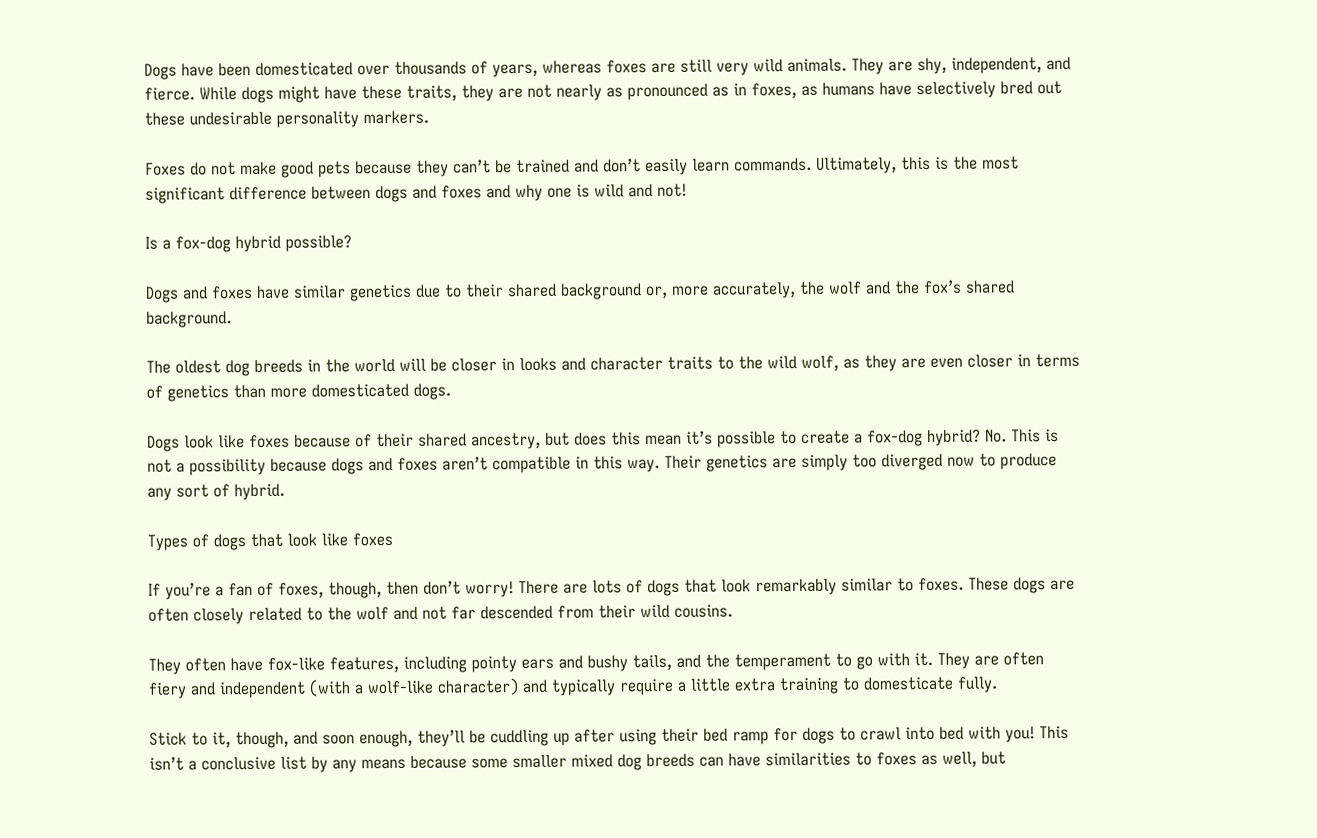Dogs have been domesticated over thousands of years, whereas foxes are still very wild animals. They are shy, independent, and fierce. While dogs might have these traits, they are not nearly as pronounced as in foxes, as humans have selectively bred out these undesirable personality markers.

Foxes do not make good pets because they can’t be trained and don’t easily learn commands. Ultimately, this is the most significant difference between dogs and foxes and why one is wild and not!

Is a fox-dog hybrid possible?

Dogs and foxes have similar genetics due to their shared background or, more accurately, the wolf and the fox’s shared background.

The oldest dog breeds in the world will be closer in looks and character traits to the wild wolf, as they are even closer in terms of genetics than more domesticated dogs.

Dogs look like foxes because of their shared ancestry, but does this mean it’s possible to create a fox-dog hybrid? No. This is not a possibility because dogs and foxes aren’t compatible in this way. Their genetics are simply too diverged now to produce any sort of hybrid.

Types of dogs that look like foxes

If you’re a fan of foxes, though, then don’t worry! There are lots of dogs that look remarkably similar to foxes. These dogs are often closely related to the wolf and not far descended from their wild cousins.

They often have fox-like features, including pointy ears and bushy tails, and the temperament to go with it. They are often fiery and independent (with a wolf-like character) and typically require a little extra training to domesticate fully.

Stick to it, though, and soon enough, they’ll be cuddling up after using their bed ramp for dogs to crawl into bed with you! This isn’t a conclusive list by any means because some smaller mixed dog breeds can have similarities to foxes as well, but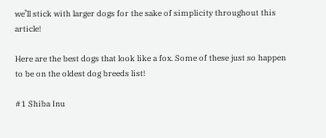we’ll stick with larger dogs for the sake of simplicity throughout this article!

Here are the best dogs that look like a fox. Some of these just so happen to be on the oldest dog breeds list!

#1 Shiba Inu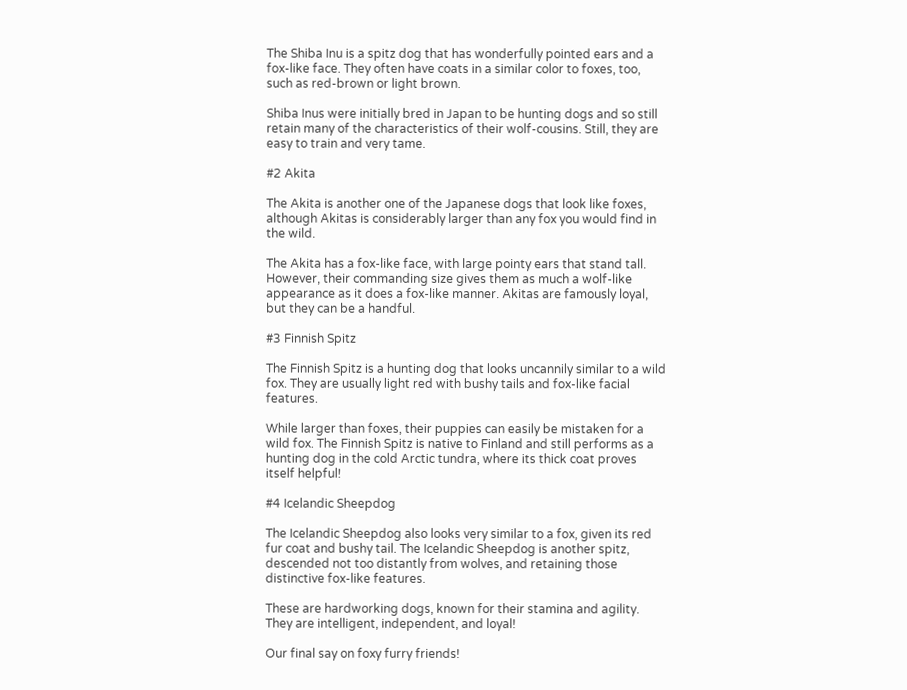The Shiba Inu is a spitz dog that has wonderfully pointed ears and a fox-like face. They often have coats in a similar color to foxes, too, such as red-brown or light brown.

Shiba Inus were initially bred in Japan to be hunting dogs and so still retain many of the characteristics of their wolf-cousins. Still, they are easy to train and very tame.

#2 Akita

The Akita is another one of the Japanese dogs that look like foxes, although Akitas is considerably larger than any fox you would find in the wild.

The Akita has a fox-like face, with large pointy ears that stand tall. However, their commanding size gives them as much a wolf-like appearance as it does a fox-like manner. Akitas are famously loyal, but they can be a handful.

#3 Finnish Spitz

The Finnish Spitz is a hunting dog that looks uncannily similar to a wild fox. They are usually light red with bushy tails and fox-like facial features.

While larger than foxes, their puppies can easily be mistaken for a wild fox. The Finnish Spitz is native to Finland and still performs as a hunting dog in the cold Arctic tundra, where its thick coat proves itself helpful!

#4 Icelandic Sheepdog

The Icelandic Sheepdog also looks very similar to a fox, given its red fur coat and bushy tail. The Icelandic Sheepdog is another spitz, descended not too distantly from wolves, and retaining those distinctive fox-like features.

These are hardworking dogs, known for their stamina and agility. They are intelligent, independent, and loyal!

Our final say on foxy furry friends!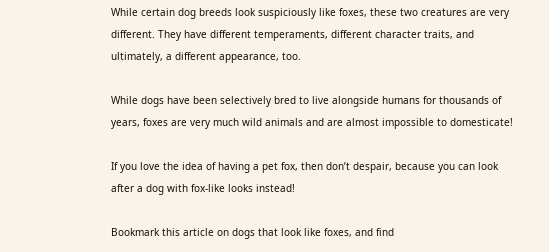While certain dog breeds look suspiciously like foxes, these two creatures are very different. They have different temperaments, different character traits, and ultimately, a different appearance, too.

While dogs have been selectively bred to live alongside humans for thousands of years, foxes are very much wild animals and are almost impossible to domesticate!

If you love the idea of having a pet fox, then don’t despair, because you can look after a dog with fox-like looks instead!

Bookmark this article on dogs that look like foxes, and find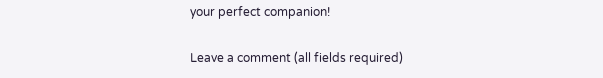your perfect companion!

Leave a comment (all fields required)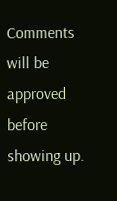Comments will be approved before showing up.